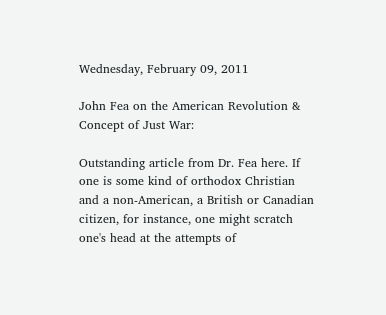Wednesday, February 09, 2011

John Fea on the American Revolution & Concept of Just War:

Outstanding article from Dr. Fea here. If one is some kind of orthodox Christian and a non-American, a British or Canadian citizen, for instance, one might scratch one's head at the attempts of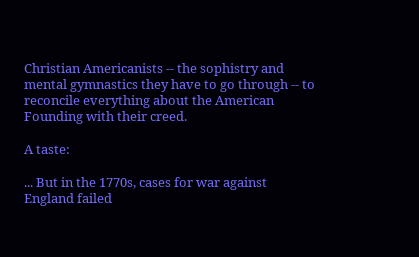Christian Americanists -- the sophistry and mental gymnastics they have to go through -- to reconcile everything about the American Founding with their creed.

A taste:

... But in the 1770s, cases for war against England failed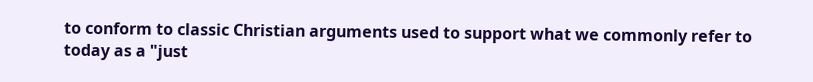to conform to classic Christian arguments used to support what we commonly refer to today as a "just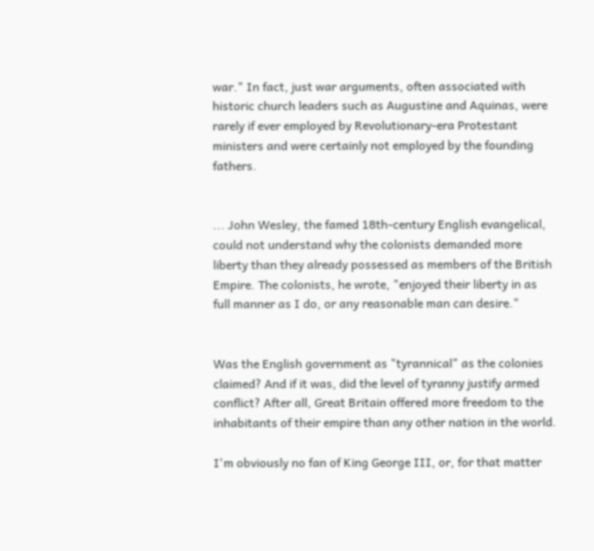war." In fact, just war arguments, often associated with historic church leaders such as Augustine and Aquinas, were rarely if ever employed by Revolutionary-era Protestant ministers and were certainly not employed by the founding fathers.


... John Wesley, the famed 18th-century English evangelical, could not understand why the colonists demanded more liberty than they already possessed as members of the British Empire. The colonists, he wrote, "enjoyed their liberty in as full manner as I do, or any reasonable man can desire."


Was the English government as "tyrannical" as the colonies claimed? And if it was, did the level of tyranny justify armed conflict? After all, Great Britain offered more freedom to the inhabitants of their empire than any other nation in the world.

I'm obviously no fan of King George III, or, for that matter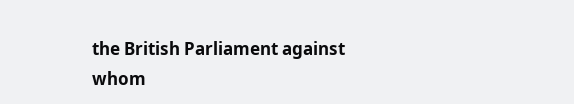the British Parliament against whom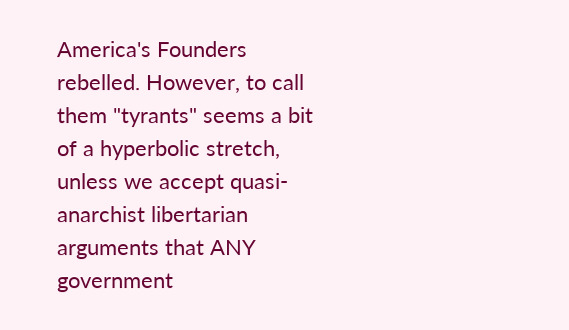America's Founders rebelled. However, to call them "tyrants" seems a bit of a hyperbolic stretch, unless we accept quasi-anarchist libertarian arguments that ANY government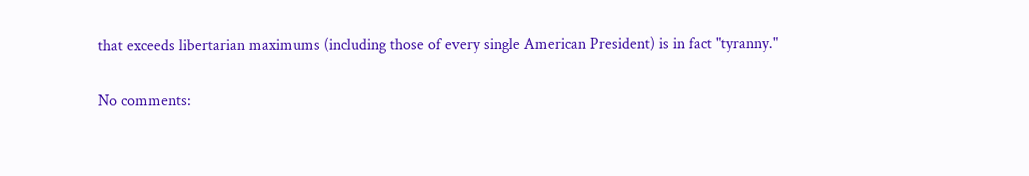that exceeds libertarian maximums (including those of every single American President) is in fact "tyranny."

No comments: